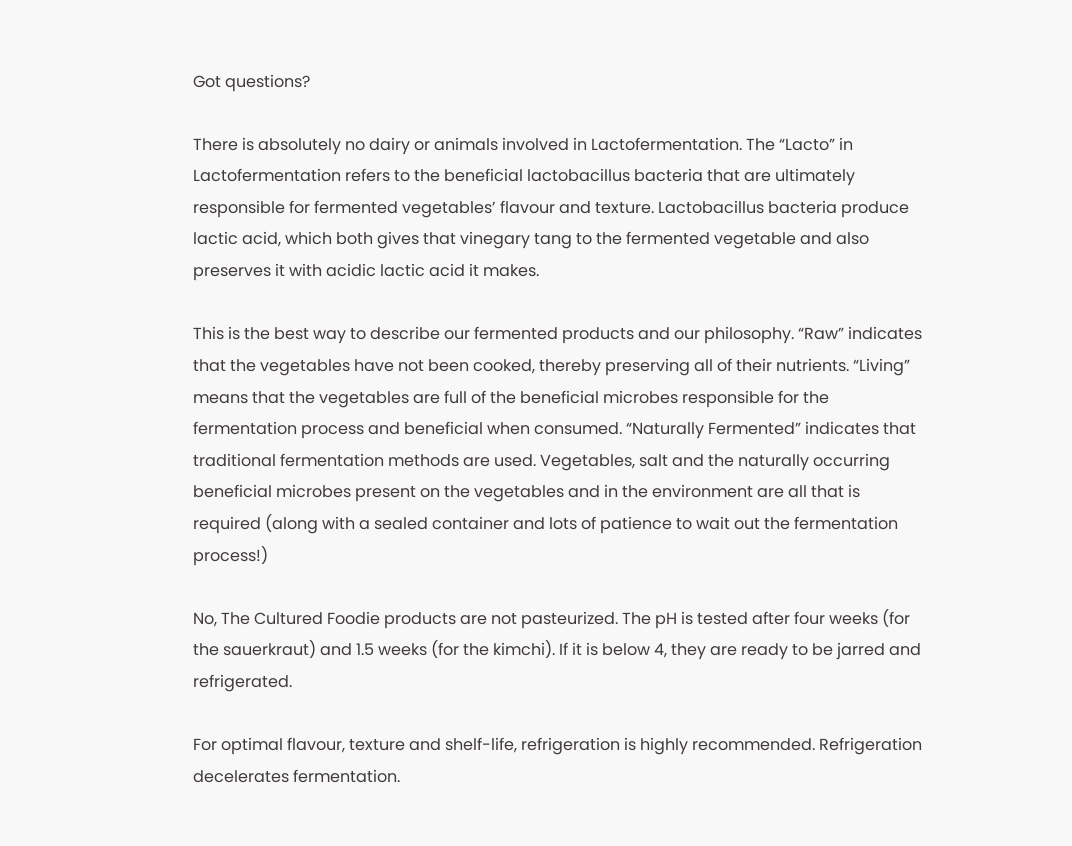Got questions?

There is absolutely no dairy or animals involved in Lactofermentation. The “Lacto” in Lactofermentation refers to the beneficial lactobacillus bacteria that are ultimately responsible for fermented vegetables’ flavour and texture. Lactobacillus bacteria produce lactic acid, which both gives that vinegary tang to the fermented vegetable and also preserves it with acidic lactic acid it makes.

This is the best way to describe our fermented products and our philosophy. “Raw” indicates that the vegetables have not been cooked, thereby preserving all of their nutrients. “Living” means that the vegetables are full of the beneficial microbes responsible for the fermentation process and beneficial when consumed. “Naturally Fermented” indicates that traditional fermentation methods are used. Vegetables, salt and the naturally occurring beneficial microbes present on the vegetables and in the environment are all that is required (along with a sealed container and lots of patience to wait out the fermentation process!)

No, The Cultured Foodie products are not pasteurized. The pH is tested after four weeks (for the sauerkraut) and 1.5 weeks (for the kimchi). If it is below 4, they are ready to be jarred and refrigerated.

For optimal flavour, texture and shelf-life, refrigeration is highly recommended. Refrigeration decelerates fermentation.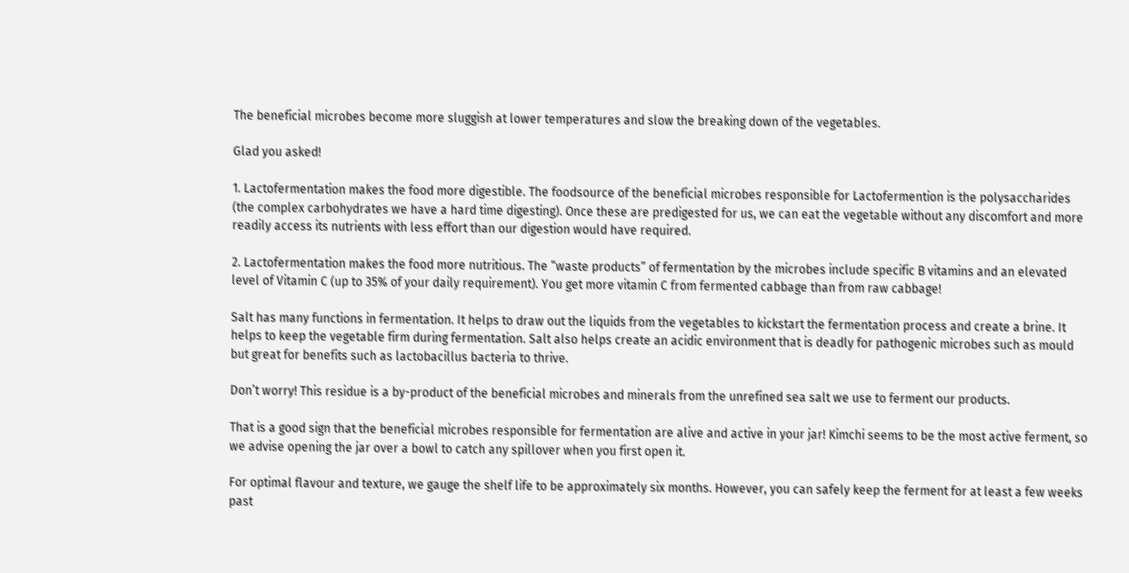The beneficial microbes become more sluggish at lower temperatures and slow the breaking down of the vegetables.

Glad you asked!

1. Lactofermentation makes the food more digestible. The foodsource of the beneficial microbes responsible for Lactofermention is the polysaccharides (the complex carbohydrates we have a hard time digesting). Once these are predigested for us, we can eat the vegetable without any discomfort and more readily access its nutrients with less effort than our digestion would have required.

2. Lactofermentation makes the food more nutritious. The “waste products” of fermentation by the microbes include specific B vitamins and an elevated level of Vitamin C (up to 35% of your daily requirement). You get more vitamin C from fermented cabbage than from raw cabbage!

Salt has many functions in fermentation. It helps to draw out the liquids from the vegetables to kickstart the fermentation process and create a brine. It helps to keep the vegetable firm during fermentation. Salt also helps create an acidic environment that is deadly for pathogenic microbes such as mould but great for benefits such as lactobacillus bacteria to thrive.

Don’t worry! This residue is a by-product of the beneficial microbes and minerals from the unrefined sea salt we use to ferment our products.

That is a good sign that the beneficial microbes responsible for fermentation are alive and active in your jar! Kimchi seems to be the most active ferment, so we advise opening the jar over a bowl to catch any spillover when you first open it.

For optimal flavour and texture, we gauge the shelf life to be approximately six months. However, you can safely keep the ferment for at least a few weeks past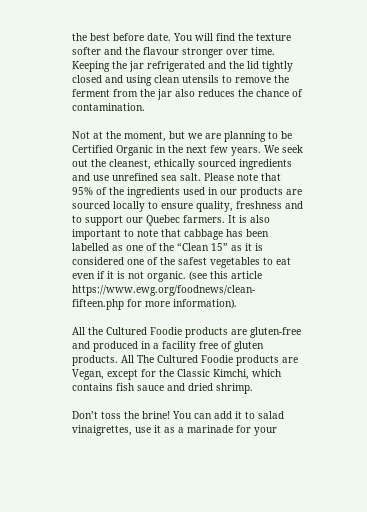the best before date. You will find the texture softer and the flavour stronger over time. Keeping the jar refrigerated and the lid tightly closed and using clean utensils to remove the ferment from the jar also reduces the chance of contamination.

Not at the moment, but we are planning to be Certified Organic in the next few years. We seek out the cleanest, ethically sourced ingredients and use unrefined sea salt. Please note that 95% of the ingredients used in our products are sourced locally to ensure quality, freshness and to support our Quebec farmers. It is also important to note that cabbage has been labelled as one of the “Clean 15” as it is considered one of the safest vegetables to eat even if it is not organic. (see this article https://www.ewg.org/foodnews/clean-fifteen.php for more information).

All the Cultured Foodie products are gluten-free and produced in a facility free of gluten products. All The Cultured Foodie products are Vegan, except for the Classic Kimchi, which contains fish sauce and dried shrimp.

Don’t toss the brine! You can add it to salad vinaigrettes, use it as a marinade for your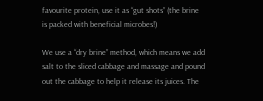favourite protein, use it as “gut shots” (the brine is packed with beneficial microbes!)

We use a “dry brine” method, which means we add salt to the sliced cabbage and massage and pound out the cabbage to help it release its juices. The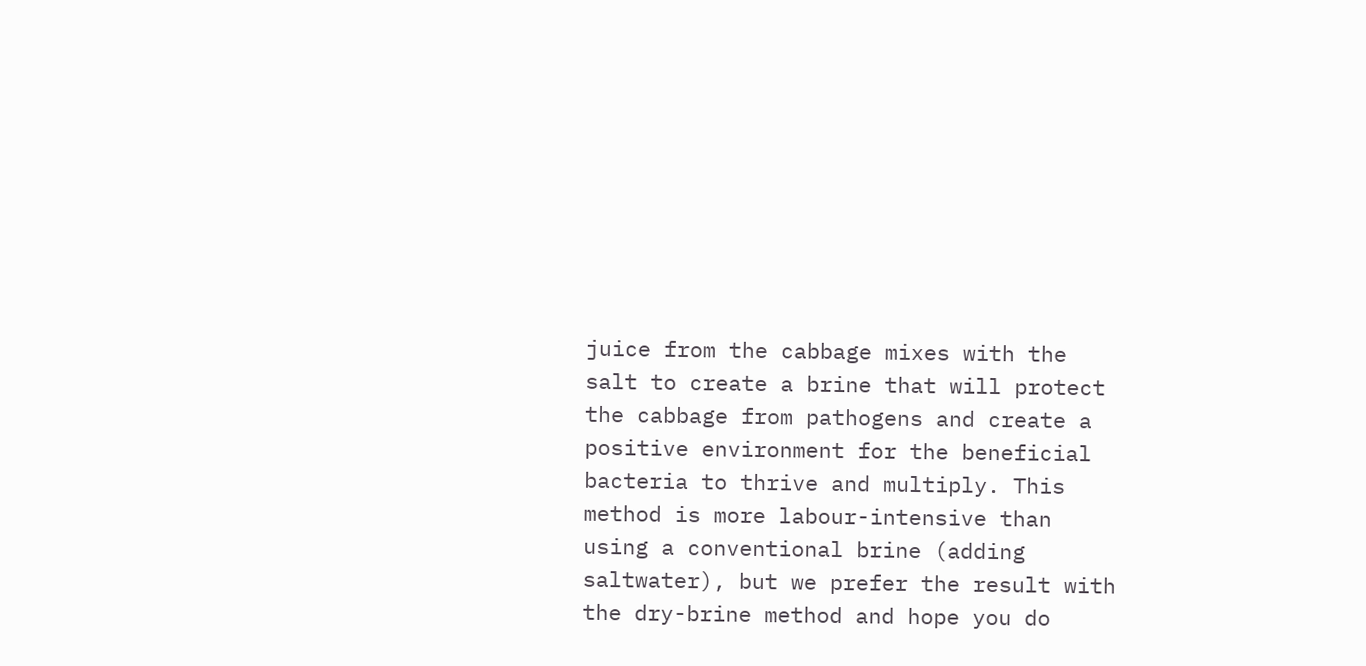juice from the cabbage mixes with the salt to create a brine that will protect the cabbage from pathogens and create a positive environment for the beneficial bacteria to thrive and multiply. This method is more labour-intensive than using a conventional brine (adding saltwater), but we prefer the result with the dry-brine method and hope you do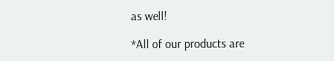as well!

*All of our products are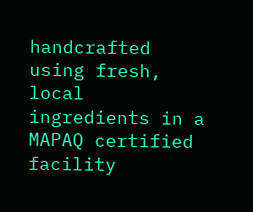handcrafted using fresh, local ingredients in a MAPAQ certified facility